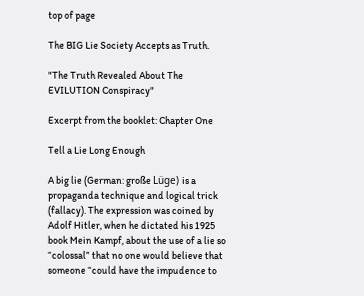top of page

The BIG Lie Society Accepts as Truth.

"The Truth Revealed About The EVILUTION Conspiracy"

Excerpt from the booklet: Chapter One

Tell a Lie Long Enough

A big lie (German: große Lüge) is a propaganda technique and logical trick (fallacy). The expression was coined by Adolf Hitler, when he dictated his 1925 book Mein Kampf, about the use of a lie so “colossal” that no one would believe that someone “could have the impudence to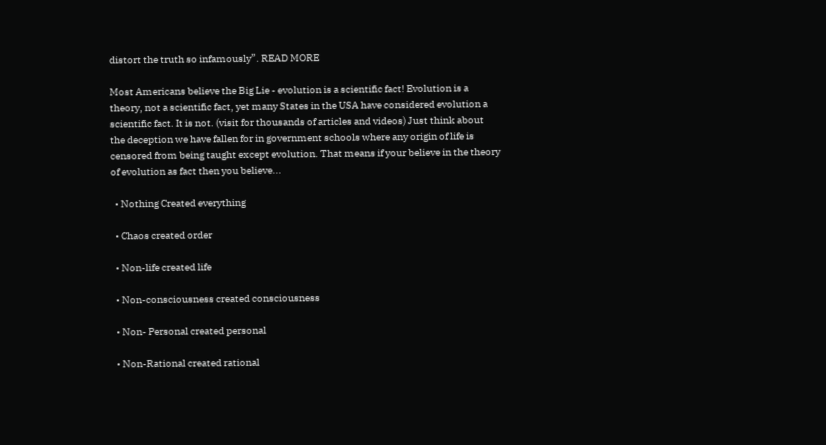distort the truth so infamously”. READ MORE

Most Americans believe the Big Lie - evolution is a scientific fact! Evolution is a theory, not a scientific fact, yet many States in the USA have considered evolution a scientific fact. It is not. (visit for thousands of articles and videos) Just think about the deception we have fallen for in government schools where any origin of life is censored from being taught except evolution. That means if your believe in the theory of evolution as fact then you believe...

  • Nothing Created everything

  • Chaos created order

  • Non-life created life

  • Non-consciousness created consciousness

  • Non- Personal created personal

  • Non-Rational created rational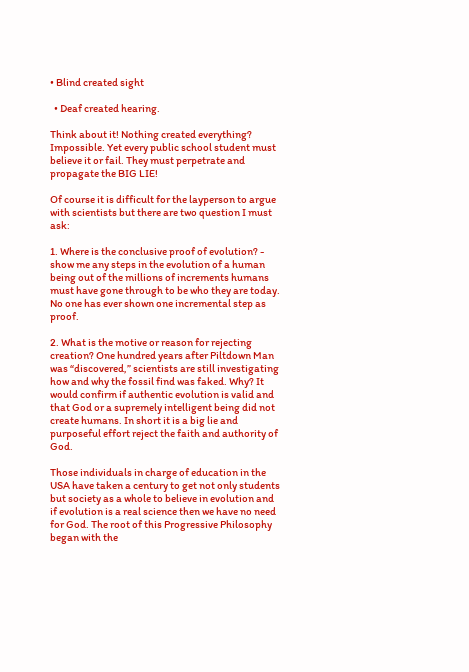• Blind created sight

  • Deaf created hearing.

Think about it! Nothing created everything? Impossible. Yet every public school student must believe it or fail. They must perpetrate and propagate the BIG LIE!

Of course it is difficult for the layperson to argue with scientists but there are two question I must ask:

1. Where is the conclusive proof of evolution? - show me any steps in the evolution of a human being out of the millions of increments humans must have gone through to be who they are today. No one has ever shown one incremental step as proof.

2. What is the motive or reason for rejecting creation? One hundred years after Piltdown Man was “discovered,” scientists are still investigating how and why the fossil find was faked. Why? It would confirm if authentic evolution is valid and that God or a supremely intelligent being did not create humans. In short it is a big lie and purposeful effort reject the faith and authority of God.

Those individuals in charge of education in the USA have taken a century to get not only students but society as a whole to believe in evolution and if evolution is a real science then we have no need for God. The root of this Progressive Philosophy began with the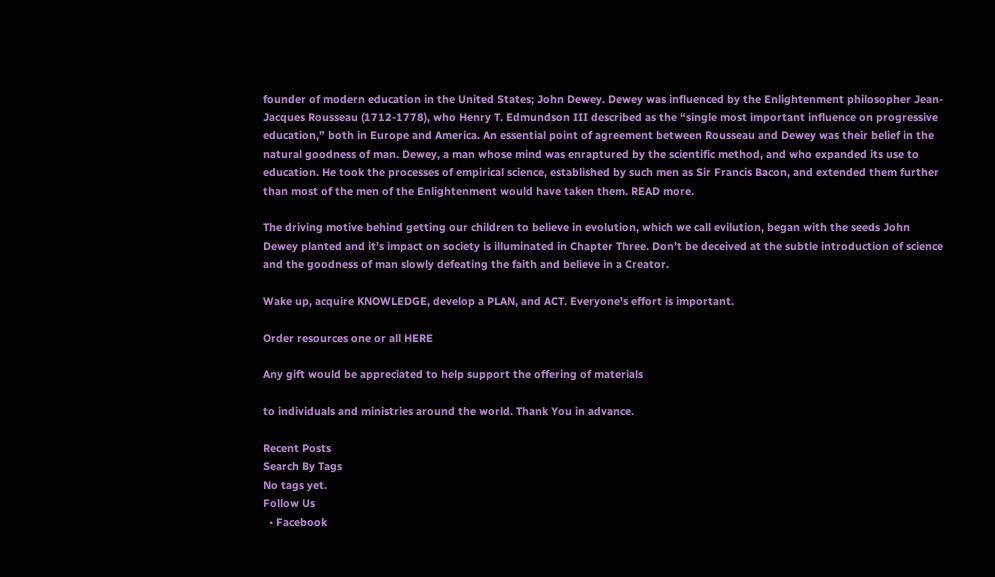founder of modern education in the United States; John Dewey. Dewey was influenced by the Enlightenment philosopher Jean-Jacques Rousseau (1712-1778), who Henry T. Edmundson III described as the “single most important influence on progressive education,” both in Europe and America. An essential point of agreement between Rousseau and Dewey was their belief in the natural goodness of man. Dewey, a man whose mind was enraptured by the scientific method, and who expanded its use to education. He took the processes of empirical science, established by such men as Sir Francis Bacon, and extended them further than most of the men of the Enlightenment would have taken them. READ more.

The driving motive behind getting our children to believe in evolution, which we call evilution, began with the seeds John Dewey planted and it’s impact on society is illuminated in Chapter Three. Don’t be deceived at the subtle introduction of science and the goodness of man slowly defeating the faith and believe in a Creator.

Wake up, acquire KNOWLEDGE, develop a PLAN, and ACT. Everyone's effort is important.

Order resources one or all HERE

Any gift would be appreciated to help support the offering of materials

to individuals and ministries around the world. Thank You in advance.

Recent Posts
Search By Tags
No tags yet.
Follow Us
  • Facebook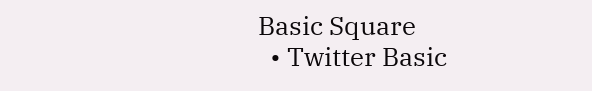Basic Square
  • Twitter Basic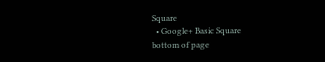Square
  • Google+ Basic Square
bottom of page